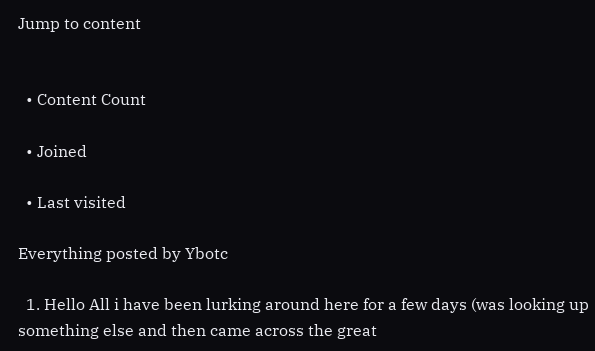Jump to content


  • Content Count

  • Joined

  • Last visited

Everything posted by Ybotc

  1. Hello All i have been lurking around here for a few days (was looking up something else and then came across the great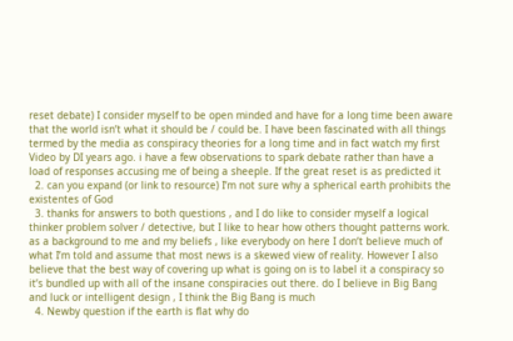reset debate) I consider myself to be open minded and have for a long time been aware that the world isn’t what it should be / could be. I have been fascinated with all things termed by the media as conspiracy theories for a long time and in fact watch my first Video by DI years ago. i have a few observations to spark debate rather than have a load of responses accusing me of being a sheeple. If the great reset is as predicted it
  2. can you expand (or link to resource) I’m not sure why a spherical earth prohibits the existentes of God
  3. thanks for answers to both questions , and I do like to consider myself a logical thinker problem solver / detective, but I like to hear how others thought patterns work. as a background to me and my beliefs , like everybody on here I don’t believe much of what I’m told and assume that most news is a skewed view of reality. However I also believe that the best way of covering up what is going on is to label it a conspiracy so it’s bundled up with all of the insane conspiracies out there. do I believe in Big Bang and luck or intelligent design , I think the Big Bang is much
  4. Newby question if the earth is flat why do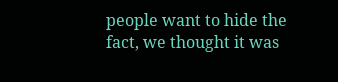people want to hide the fact, we thought it was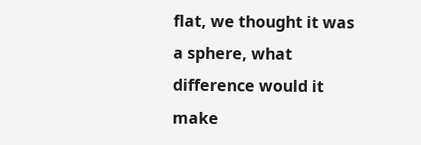flat, we thought it was a sphere, what difference would it make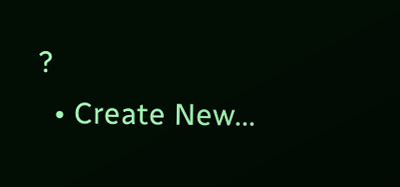?
  • Create New...